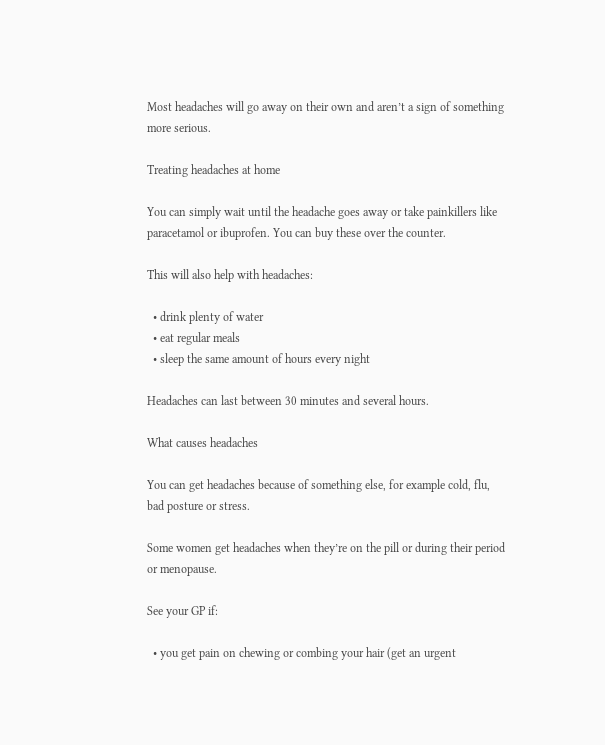Most headaches will go away on their own and aren’t a sign of something more serious.

Treating headaches at home

You can simply wait until the headache goes away or take painkillers like paracetamol or ibuprofen. You can buy these over the counter.

This will also help with headaches:

  • drink plenty of water
  • eat regular meals
  • sleep the same amount of hours every night

Headaches can last between 30 minutes and several hours.

What causes headaches

You can get headaches because of something else, for example cold, flu, bad posture or stress.

Some women get headaches when they’re on the pill or during their period or menopause.

See your GP if:

  • you get pain on chewing or combing your hair (get an urgent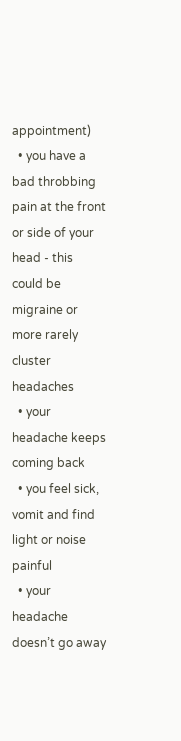appointment)
  • you have a bad throbbing pain at the front or side of your head - this could be migraine or more rarely cluster headaches
  • your headache keeps coming back
  • you feel sick, vomit and find light or noise painful
  • your headache doesn’t go away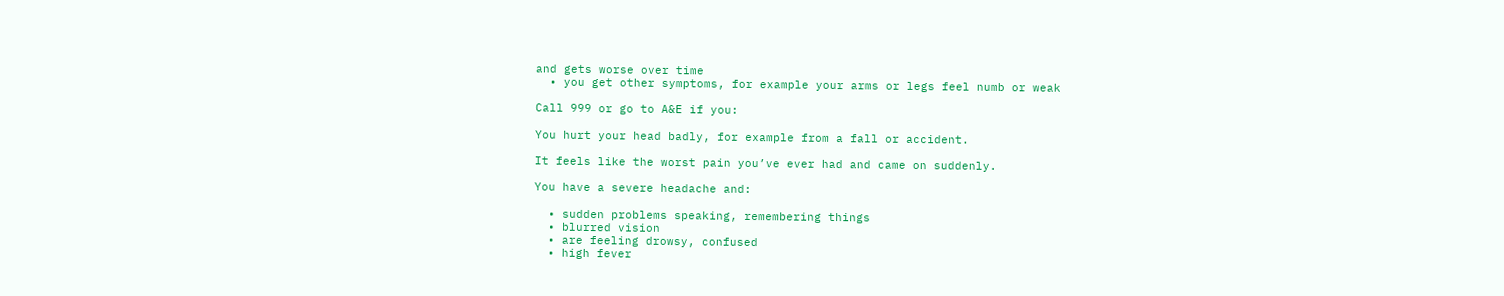and gets worse over time
  • you get other symptoms, for example your arms or legs feel numb or weak

Call 999 or go to A&E if you:

You hurt your head badly, for example from a fall or accident.

It feels like the worst pain you’ve ever had and came on suddenly.

You have a severe headache and:

  • sudden problems speaking, remembering things
  • blurred vision
  • are feeling drowsy, confused
  • high fever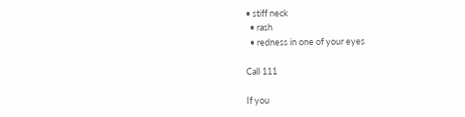• stiff neck
  • rash
  • redness in one of your eyes

Call 111

If you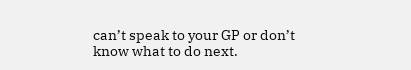can’t speak to your GP or don’t know what to do next.